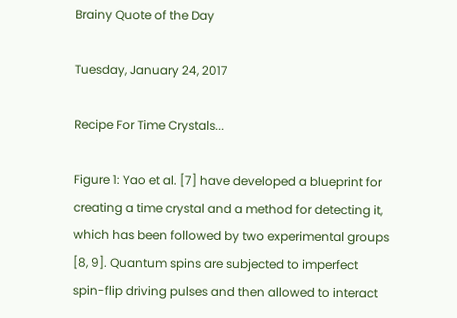Brainy Quote of the Day

Tuesday, January 24, 2017

Recipe For Time Crystals...

Figure 1: Yao et al. [7] have developed a blueprint for creating a time crystal and a method for detecting it, which has been followed by two experimental groups [8, 9]. Quantum spins are subjected to imperfect spin-flip driving pulses and then allowed to interact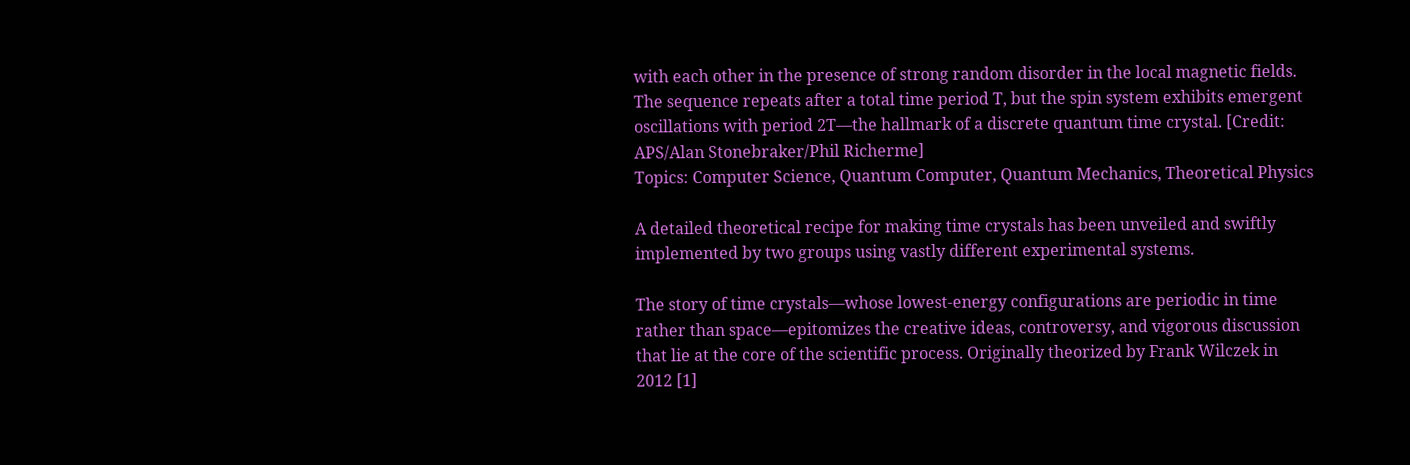with each other in the presence of strong random disorder in the local magnetic fields. The sequence repeats after a total time period T, but the spin system exhibits emergent oscillations with period 2T—the hallmark of a discrete quantum time crystal. [Credit: APS/Alan Stonebraker/Phil Richerme]
Topics: Computer Science, Quantum Computer, Quantum Mechanics, Theoretical Physics

A detailed theoretical recipe for making time crystals has been unveiled and swiftly implemented by two groups using vastly different experimental systems.

The story of time crystals—whose lowest-energy configurations are periodic in time rather than space—epitomizes the creative ideas, controversy, and vigorous discussion that lie at the core of the scientific process. Originally theorized by Frank Wilczek in 2012 [1]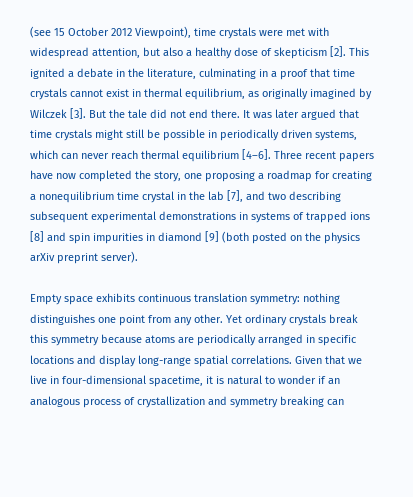(see 15 October 2012 Viewpoint), time crystals were met with widespread attention, but also a healthy dose of skepticism [2]. This ignited a debate in the literature, culminating in a proof that time crystals cannot exist in thermal equilibrium, as originally imagined by Wilczek [3]. But the tale did not end there. It was later argued that time crystals might still be possible in periodically driven systems, which can never reach thermal equilibrium [4–6]. Three recent papers have now completed the story, one proposing a roadmap for creating a nonequilibrium time crystal in the lab [7], and two describing subsequent experimental demonstrations in systems of trapped ions [8] and spin impurities in diamond [9] (both posted on the physics arXiv preprint server).

Empty space exhibits continuous translation symmetry: nothing distinguishes one point from any other. Yet ordinary crystals break this symmetry because atoms are periodically arranged in specific locations and display long-range spatial correlations. Given that we live in four-dimensional spacetime, it is natural to wonder if an analogous process of crystallization and symmetry breaking can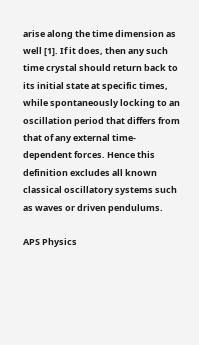arise along the time dimension as well [1]. If it does, then any such time crystal should return back to its initial state at specific times, while spontaneously locking to an oscillation period that differs from that of any external time-dependent forces. Hence this definition excludes all known classical oscillatory systems such as waves or driven pendulums.

APS Physics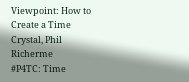Viewpoint: How to Create a Time Crystal, Phil Richerme
#P4TC: Time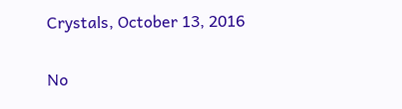Crystals, October 13, 2016

No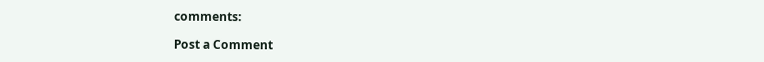comments:

Post a Comment